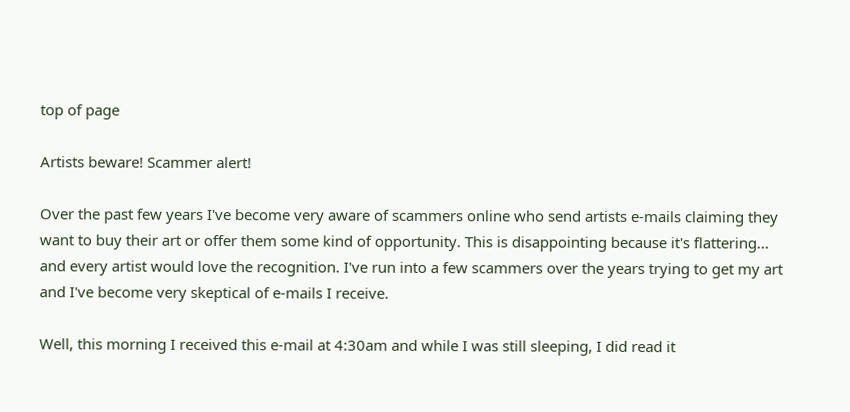top of page

Artists beware! Scammer alert!

Over the past few years I've become very aware of scammers online who send artists e-mails claiming they want to buy their art or offer them some kind of opportunity. This is disappointing because it's flattering... and every artist would love the recognition. I've run into a few scammers over the years trying to get my art and I've become very skeptical of e-mails I receive.

Well, this morning I received this e-mail at 4:30am and while I was still sleeping, I did read it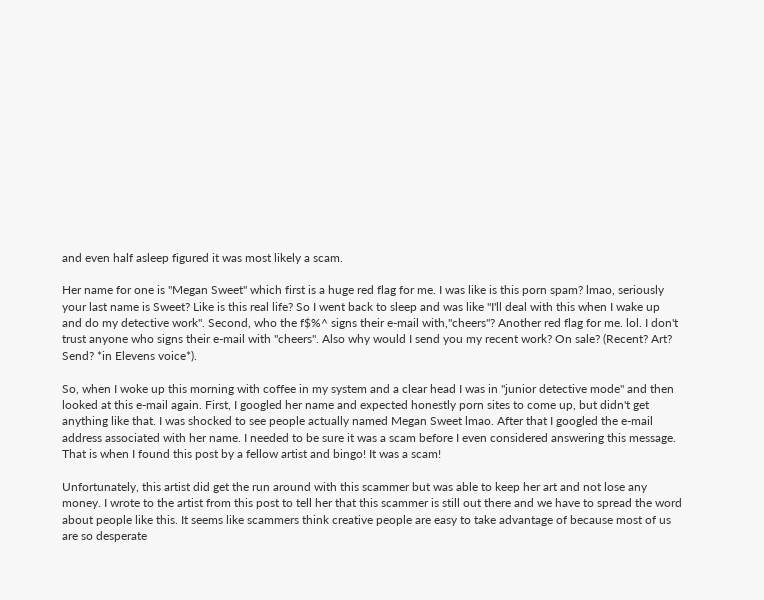and even half asleep figured it was most likely a scam.

Her name for one is "Megan Sweet" which first is a huge red flag for me. I was like is this porn spam? lmao, seriously your last name is Sweet? Like is this real life? So I went back to sleep and was like "I'll deal with this when I wake up and do my detective work". Second, who the f$%^ signs their e-mail with,"cheers"? Another red flag for me. lol. I don't trust anyone who signs their e-mail with "cheers". Also why would I send you my recent work? On sale? (Recent? Art? Send? *in Elevens voice*).

So, when I woke up this morning with coffee in my system and a clear head I was in "junior detective mode" and then looked at this e-mail again. First, I googled her name and expected honestly porn sites to come up, but didn't get anything like that. I was shocked to see people actually named Megan Sweet lmao. After that I googled the e-mail address associated with her name. I needed to be sure it was a scam before I even considered answering this message. That is when I found this post by a fellow artist and bingo! It was a scam!

Unfortunately, this artist did get the run around with this scammer but was able to keep her art and not lose any money. I wrote to the artist from this post to tell her that this scammer is still out there and we have to spread the word about people like this. It seems like scammers think creative people are easy to take advantage of because most of us are so desperate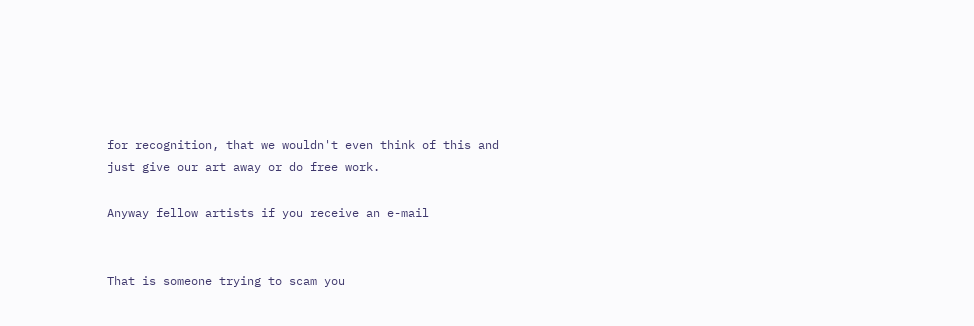for recognition, that we wouldn't even think of this and just give our art away or do free work.

Anyway fellow artists if you receive an e-mail


That is someone trying to scam you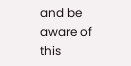and be aware of this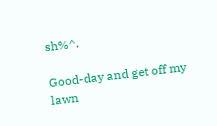sh%^.

Good-day and get off my lawn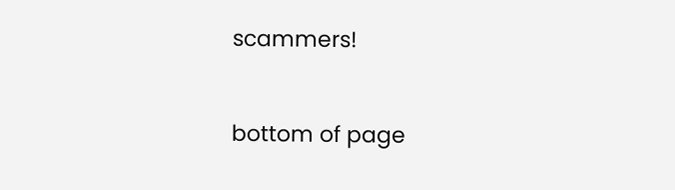scammers!


bottom of page